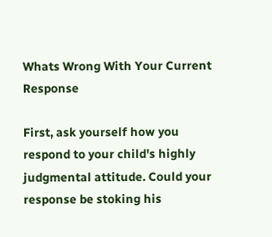Whats Wrong With Your Current Response

First, ask yourself how you respond to your child's highly judgmental attitude. Could your response be stoking his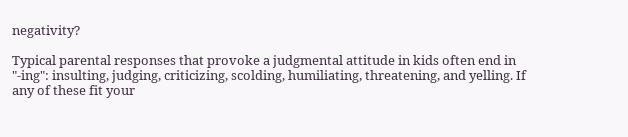negativity?

Typical parental responses that provoke a judgmental attitude in kids often end in "-ing": insulting, judging, criticizing, scolding, humiliating, threatening, and yelling. If any of these fit your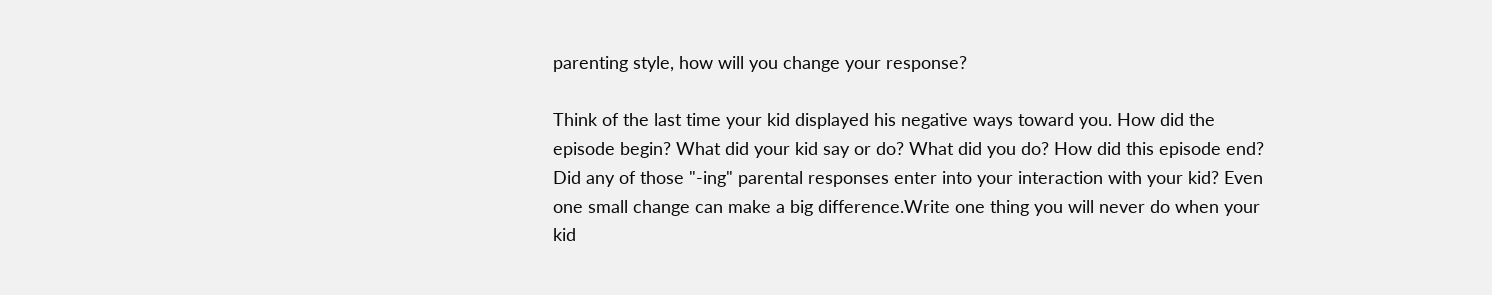parenting style, how will you change your response?

Think of the last time your kid displayed his negative ways toward you. How did the episode begin? What did your kid say or do? What did you do? How did this episode end? Did any of those "-ing" parental responses enter into your interaction with your kid? Even one small change can make a big difference.Write one thing you will never do when your kid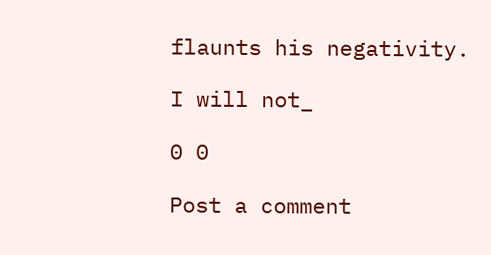flaunts his negativity.

I will not_

0 0

Post a comment